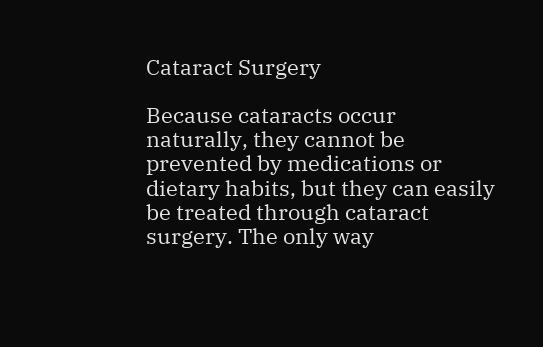Cataract Surgery

Because cataracts occur naturally, they cannot be prevented by medications or dietary habits, but they can easily be treated through cataract surgery. The only way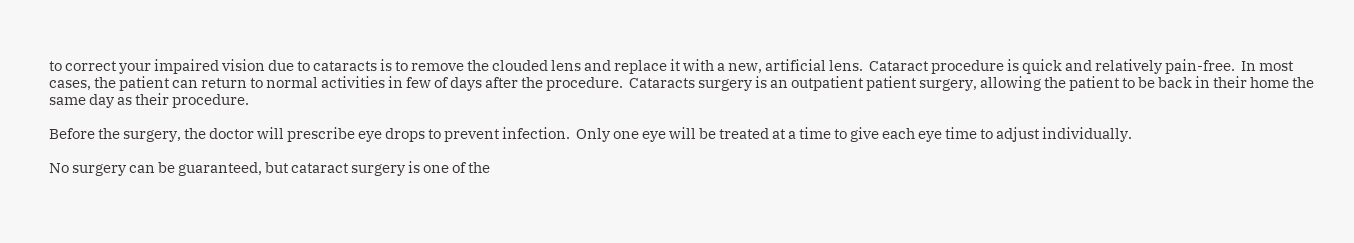to correct your impaired vision due to cataracts is to remove the clouded lens and replace it with a new, artificial lens.  Cataract procedure is quick and relatively pain-free.  In most cases, the patient can return to normal activities in few of days after the procedure.  Cataracts surgery is an outpatient patient surgery, allowing the patient to be back in their home the same day as their procedure.

Before the surgery, the doctor will prescribe eye drops to prevent infection.  Only one eye will be treated at a time to give each eye time to adjust individually.

No surgery can be guaranteed, but cataract surgery is one of the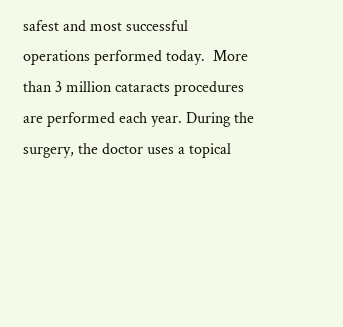safest and most successful operations performed today.  More than 3 million cataracts procedures are performed each year. During the surgery, the doctor uses a topical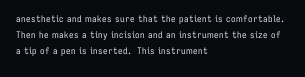anesthetic and makes sure that the patient is comfortable.  Then he makes a tiny incision and an instrument the size of a tip of a pen is inserted.  This instrument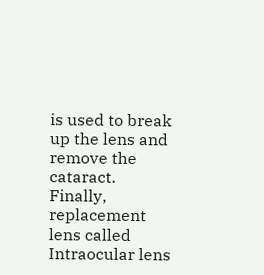is used to break up the lens and remove the cataract.  Finally, replacement lens called Intraocular lens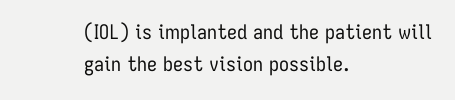(IOL) is implanted and the patient will gain the best vision possible.